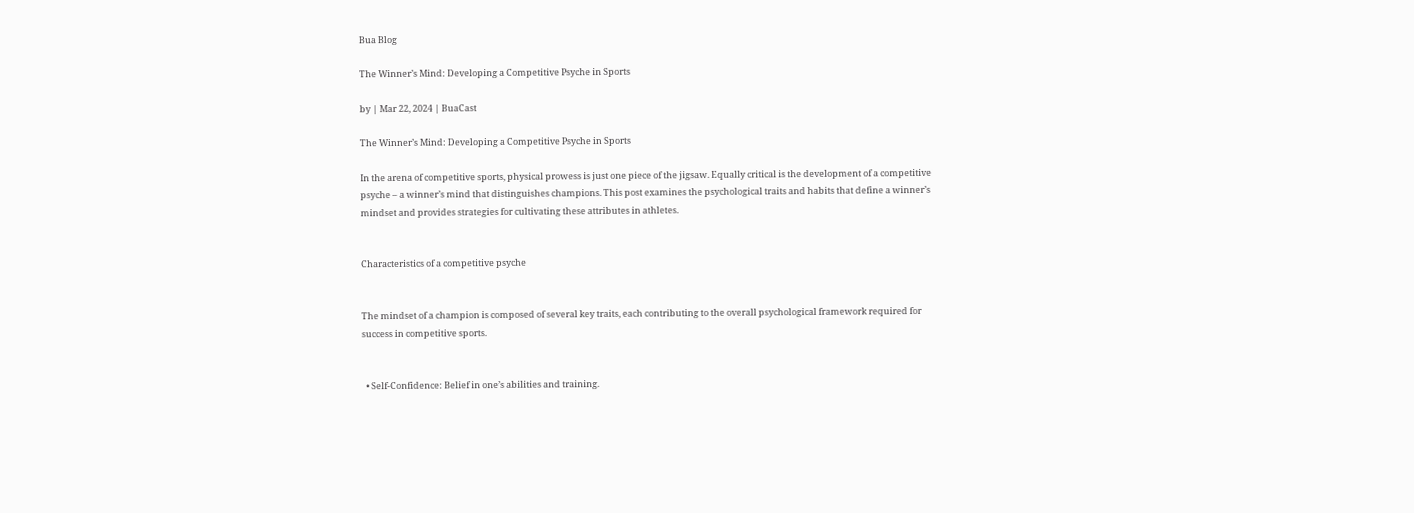Bua Blog

The Winner’s Mind: Developing a Competitive Psyche in Sports

by | Mar 22, 2024 | BuaCast

The Winner’s Mind: Developing a Competitive Psyche in Sports

In the arena of competitive sports, physical prowess is just one piece of the jigsaw. Equally critical is the development of a competitive psyche – a winner’s mind that distinguishes champions. This post examines the psychological traits and habits that define a winner’s mindset and provides strategies for cultivating these attributes in athletes.


Characteristics of a competitive psyche


The mindset of a champion is composed of several key traits, each contributing to the overall psychological framework required for success in competitive sports.


  • Self-Confidence: Belief in one’s abilities and training.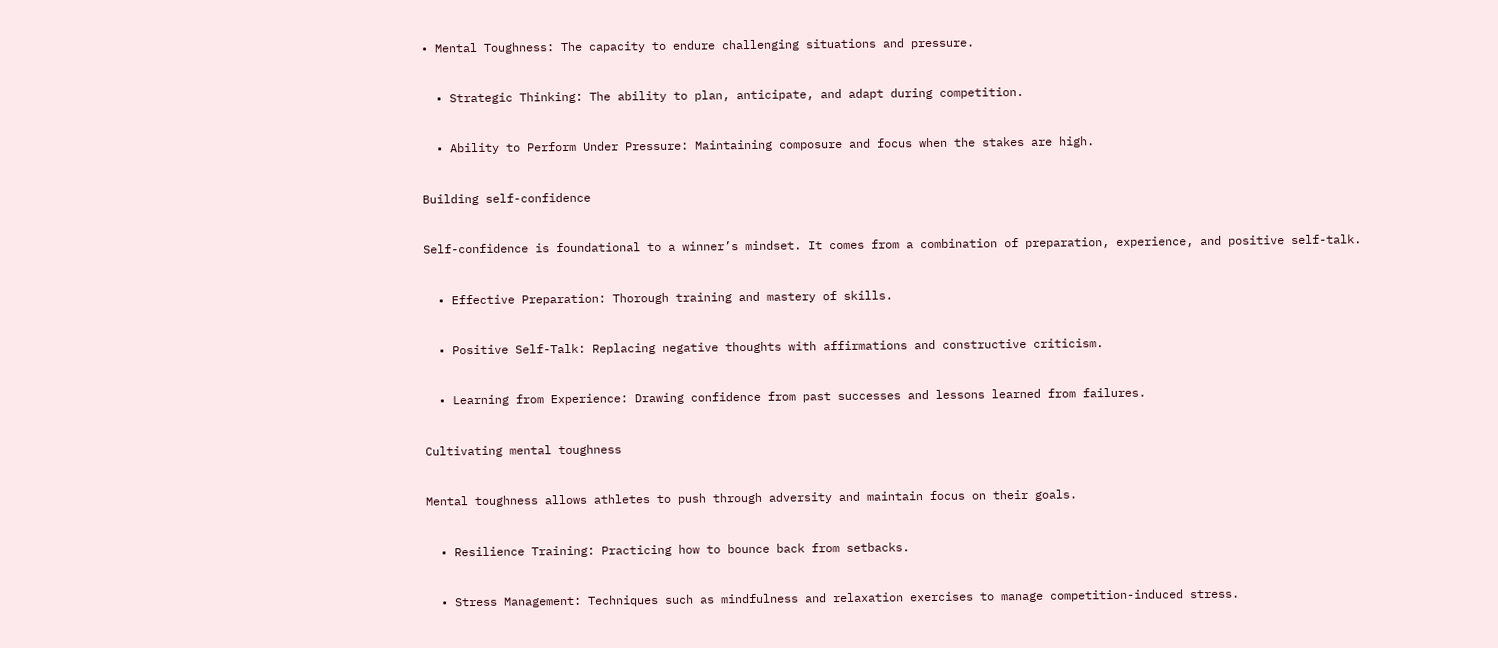• Mental Toughness: The capacity to endure challenging situations and pressure.


  • Strategic Thinking: The ability to plan, anticipate, and adapt during competition.


  • Ability to Perform Under Pressure: Maintaining composure and focus when the stakes are high.


Building self-confidence


Self-confidence is foundational to a winner’s mindset. It comes from a combination of preparation, experience, and positive self-talk.


  • Effective Preparation: Thorough training and mastery of skills.


  • Positive Self-Talk: Replacing negative thoughts with affirmations and constructive criticism.


  • Learning from Experience: Drawing confidence from past successes and lessons learned from failures.


Cultivating mental toughness


Mental toughness allows athletes to push through adversity and maintain focus on their goals.


  • Resilience Training: Practicing how to bounce back from setbacks.


  • Stress Management: Techniques such as mindfulness and relaxation exercises to manage competition-induced stress.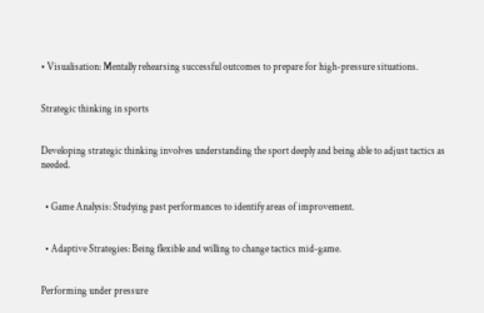• Visualisation: Mentally rehearsing successful outcomes to prepare for high-pressure situations.


Strategic thinking in sports


Developing strategic thinking involves understanding the sport deeply and being able to adjust tactics as needed.


  • Game Analysis: Studying past performances to identify areas of improvement.


  • Adaptive Strategies: Being flexible and willing to change tactics mid-game.


Performing under pressure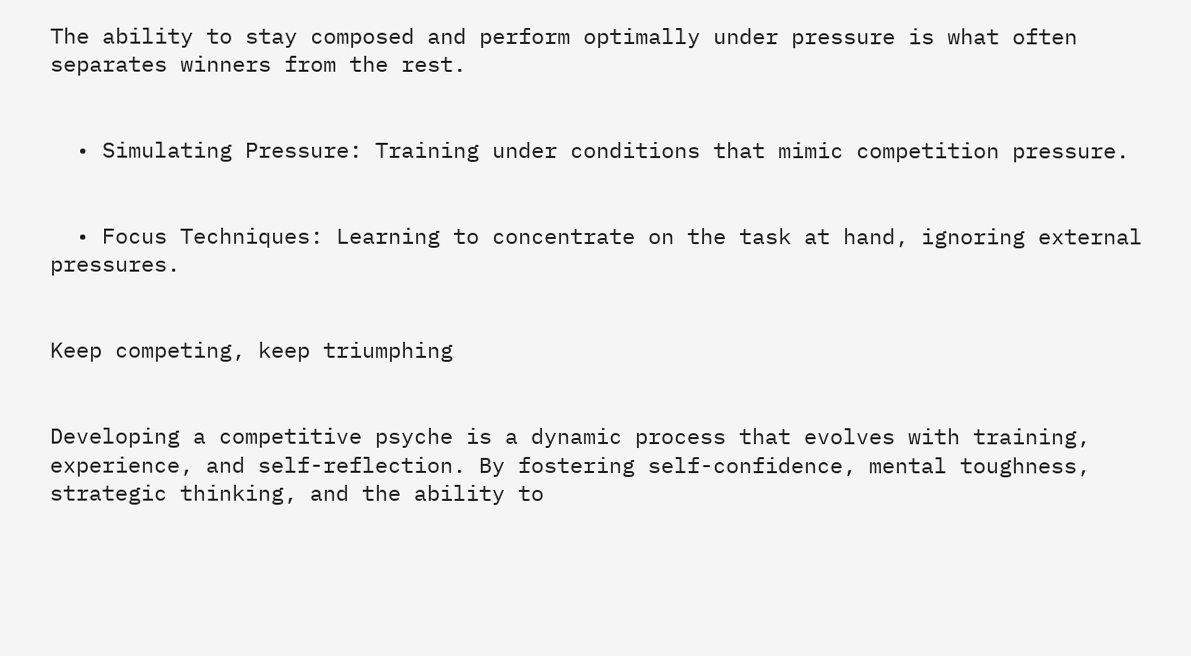The ability to stay composed and perform optimally under pressure is what often separates winners from the rest.


  • Simulating Pressure: Training under conditions that mimic competition pressure.


  • Focus Techniques: Learning to concentrate on the task at hand, ignoring external pressures.


Keep competing, keep triumphing


Developing a competitive psyche is a dynamic process that evolves with training, experience, and self-reflection. By fostering self-confidence, mental toughness, strategic thinking, and the ability to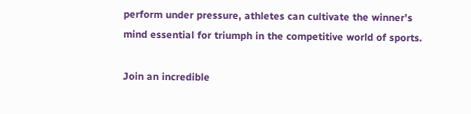perform under pressure, athletes can cultivate the winner’s mind essential for triumph in the competitive world of sports.

Join an incredible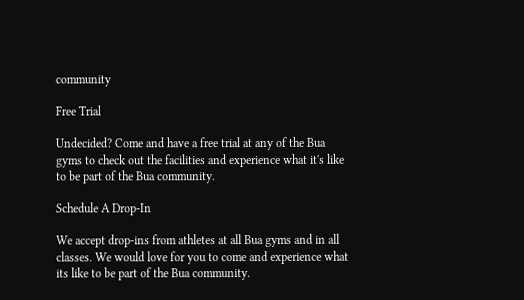community

Free Trial

Undecided? Come and have a free trial at any of the Bua gyms to check out the facilities and experience what it's like to be part of the Bua community.

Schedule A Drop-In

We accept drop-ins from athletes at all Bua gyms and in all classes. We would love for you to come and experience what its like to be part of the Bua community.